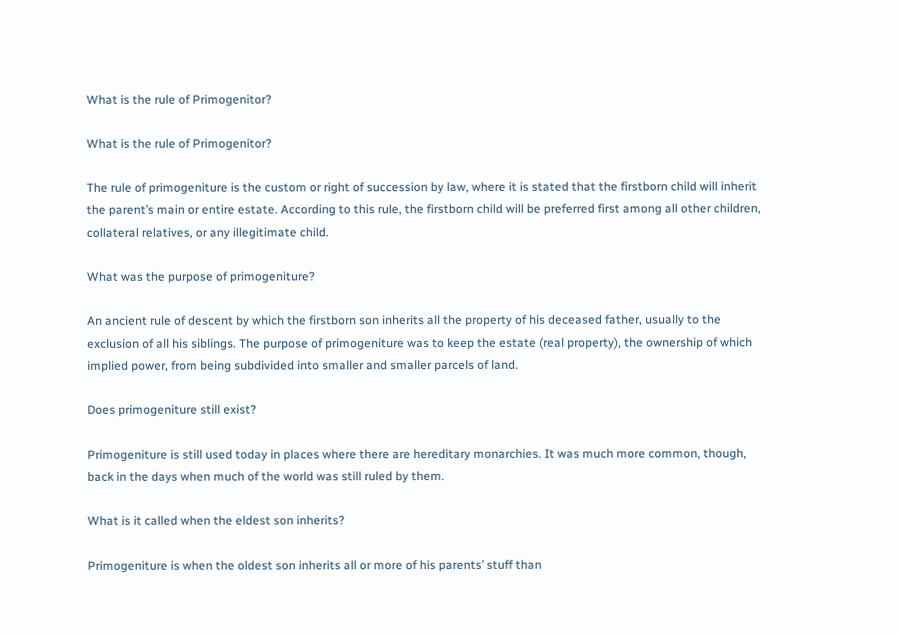What is the rule of Primogenitor?

What is the rule of Primogenitor?

The rule of primogeniture is the custom or right of succession by law, where it is stated that the firstborn child will inherit the parent’s main or entire estate. According to this rule, the firstborn child will be preferred first among all other children, collateral relatives, or any illegitimate child.

What was the purpose of primogeniture?

An ancient rule of descent by which the firstborn son inherits all the property of his deceased father, usually to the exclusion of all his siblings. The purpose of primogeniture was to keep the estate (real property), the ownership of which implied power, from being subdivided into smaller and smaller parcels of land.

Does primogeniture still exist?

Primogeniture is still used today in places where there are hereditary monarchies. It was much more common, though, back in the days when much of the world was still ruled by them.

What is it called when the eldest son inherits?

Primogeniture is when the oldest son inherits all or more of his parents’ stuff than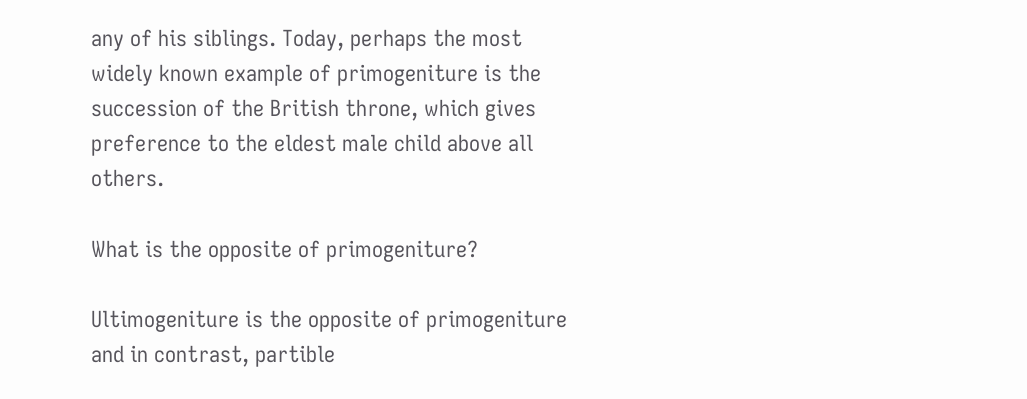any of his siblings. Today, perhaps the most widely known example of primogeniture is the succession of the British throne, which gives preference to the eldest male child above all others.

What is the opposite of primogeniture?

Ultimogeniture is the opposite of primogeniture and in contrast, partible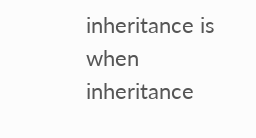inheritance is when inheritance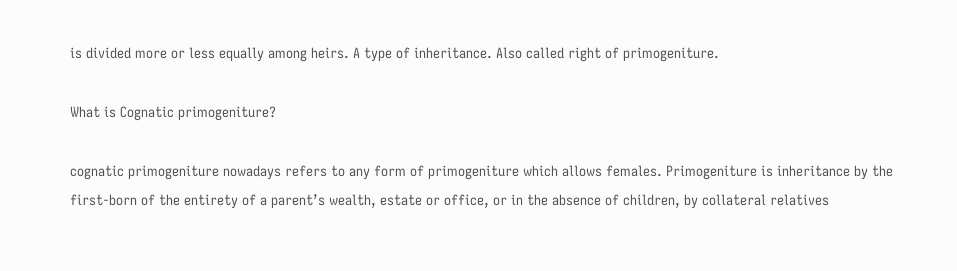is divided more or less equally among heirs. A type of inheritance. Also called right of primogeniture.

What is Cognatic primogeniture?

cognatic primogeniture nowadays refers to any form of primogeniture which allows females. Primogeniture is inheritance by the first-born of the entirety of a parent’s wealth, estate or office, or in the absence of children, by collateral relatives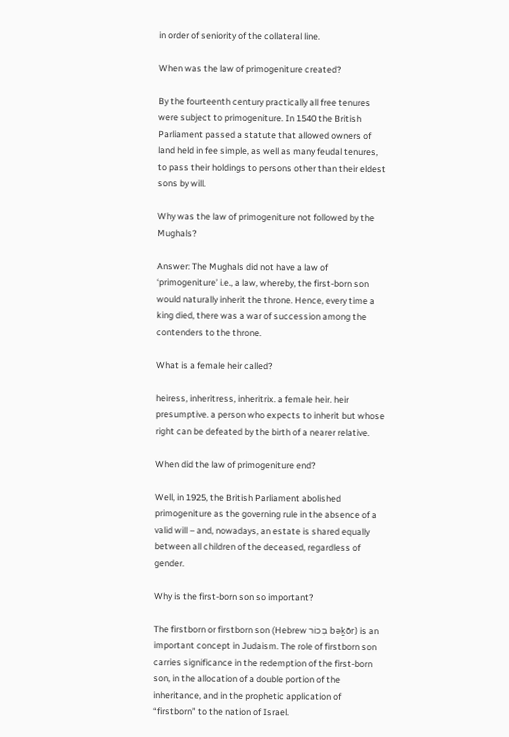in order of seniority of the collateral line.

When was the law of primogeniture created?

By the fourteenth century practically all free tenures were subject to primogeniture. In 1540 the British Parliament passed a statute that allowed owners of land held in fee simple, as well as many feudal tenures, to pass their holdings to persons other than their eldest sons by will.

Why was the law of primogeniture not followed by the Mughals?

Answer: The Mughals did not have a law of ‘primogeniture’ i.e., a law, whereby, the first-born son would naturally inherit the throne. Hence, every time a king died, there was a war of succession among the contenders to the throne.

What is a female heir called?

heiress, inheritress, inheritrix. a female heir. heir presumptive. a person who expects to inherit but whose right can be defeated by the birth of a nearer relative.

When did the law of primogeniture end?

Well, in 1925, the British Parliament abolished primogeniture as the governing rule in the absence of a valid will – and, nowadays, an estate is shared equally between all children of the deceased, regardless of gender.

Why is the first-born son so important?

The firstborn or firstborn son (Hebrew בְּכוֹר bəḵōr) is an important concept in Judaism. The role of firstborn son carries significance in the redemption of the first-born son, in the allocation of a double portion of the inheritance, and in the prophetic application of “firstborn” to the nation of Israel.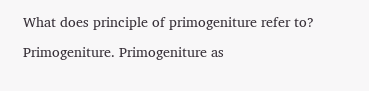What does principle of primogeniture refer to?

Primogeniture. Primogeniture as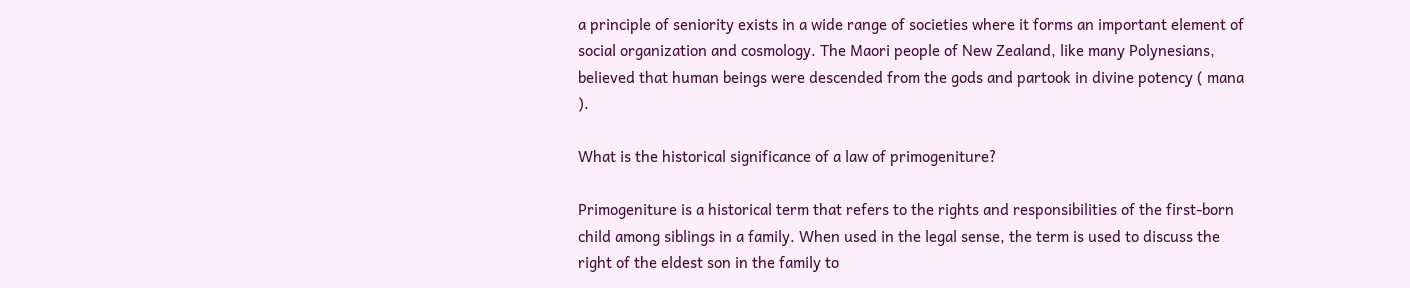a principle of seniority exists in a wide range of societies where it forms an important element of social organization and cosmology. The Maori people of New Zealand, like many Polynesians, believed that human beings were descended from the gods and partook in divine potency ( mana ).

What is the historical significance of a law of primogeniture?

Primogeniture is a historical term that refers to the rights and responsibilities of the first-born child among siblings in a family. When used in the legal sense, the term is used to discuss the right of the eldest son in the family to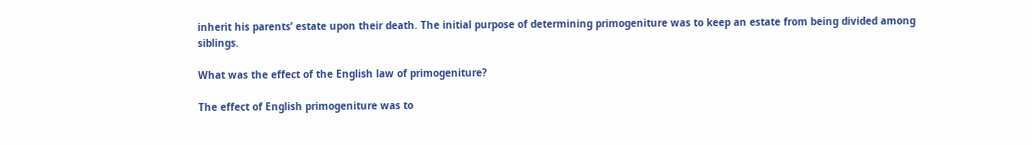inherit his parents’ estate upon their death. The initial purpose of determining primogeniture was to keep an estate from being divided among siblings.

What was the effect of the English law of primogeniture?

The effect of English primogeniture was to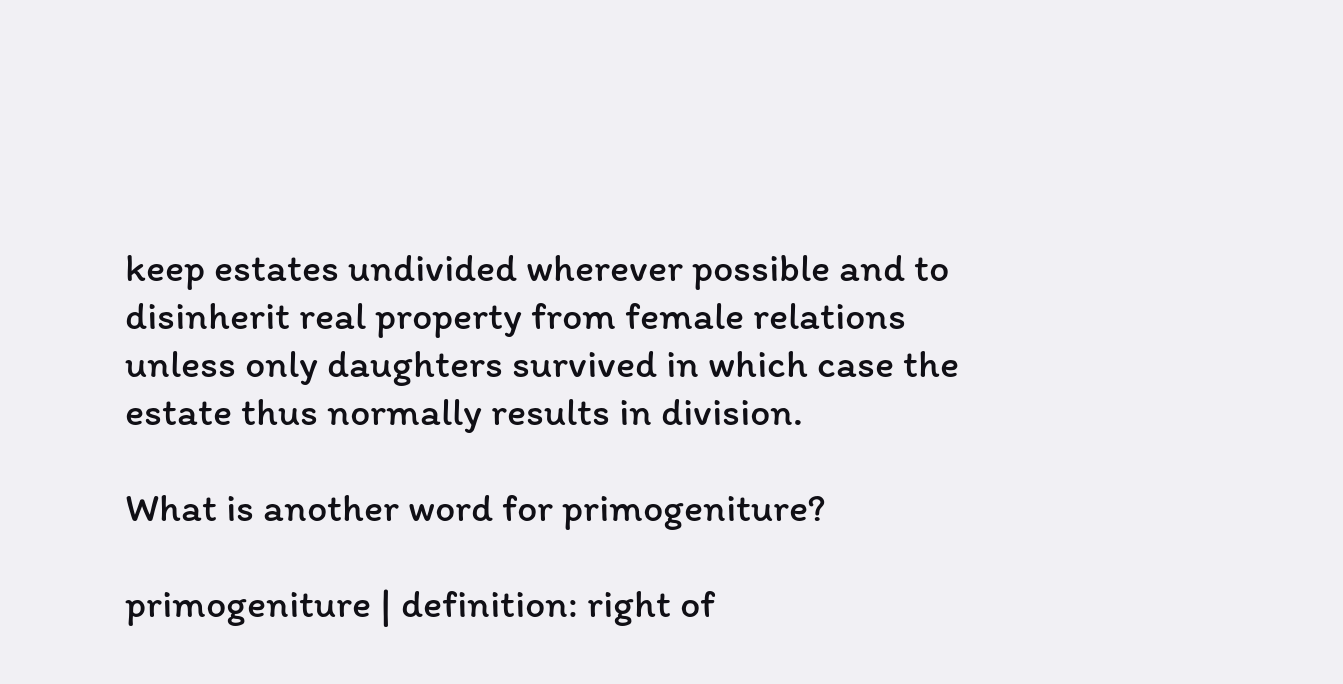keep estates undivided wherever possible and to disinherit real property from female relations unless only daughters survived in which case the estate thus normally results in division.

What is another word for primogeniture?

primogeniture | definition: right of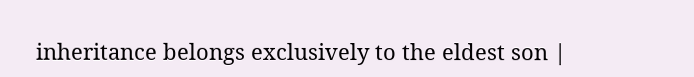inheritance belongs exclusively to the eldest son |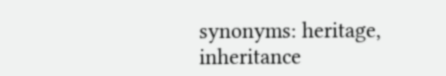synonyms: heritage, inheritance